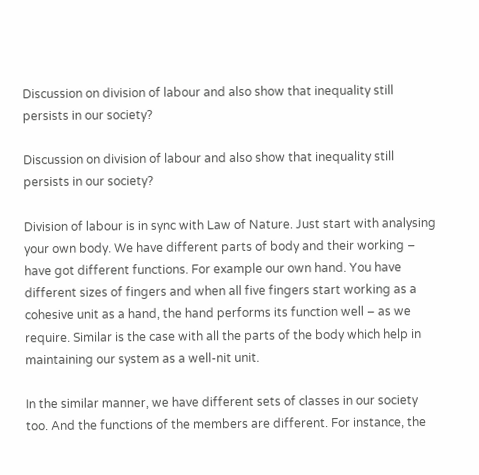Discussion on division of labour and also show that inequality still persists in our society?

Discussion on division of labour and also show that inequality still persists in our society?

Division of labour is in sync with Law of Nature. Just start with analysing your own body. We have different parts of body and their working – have got different functions. For example our own hand. You have different sizes of fingers and when all five fingers start working as a cohesive unit as a hand, the hand performs its function well – as we require. Similar is the case with all the parts of the body which help in maintaining our system as a well-nit unit.

In the similar manner, we have different sets of classes in our society too. And the functions of the members are different. For instance, the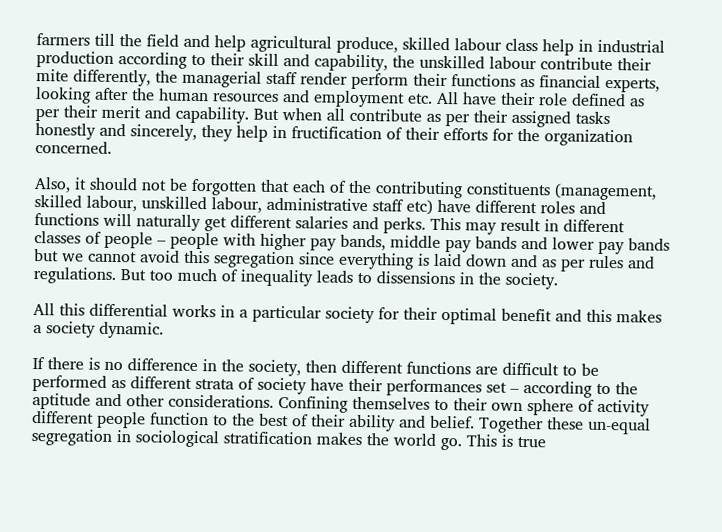farmers till the field and help agricultural produce, skilled labour class help in industrial production according to their skill and capability, the unskilled labour contribute their mite differently, the managerial staff render perform their functions as financial experts, looking after the human resources and employment etc. All have their role defined as per their merit and capability. But when all contribute as per their assigned tasks honestly and sincerely, they help in fructification of their efforts for the organization concerned.

Also, it should not be forgotten that each of the contributing constituents (management, skilled labour, unskilled labour, administrative staff etc) have different roles and functions will naturally get different salaries and perks. This may result in different classes of people – people with higher pay bands, middle pay bands and lower pay bands but we cannot avoid this segregation since everything is laid down and as per rules and regulations. But too much of inequality leads to dissensions in the society.

All this differential works in a particular society for their optimal benefit and this makes a society dynamic.

If there is no difference in the society, then different functions are difficult to be performed as different strata of society have their performances set – according to the aptitude and other considerations. Confining themselves to their own sphere of activity different people function to the best of their ability and belief. Together these un-equal segregation in sociological stratification makes the world go. This is true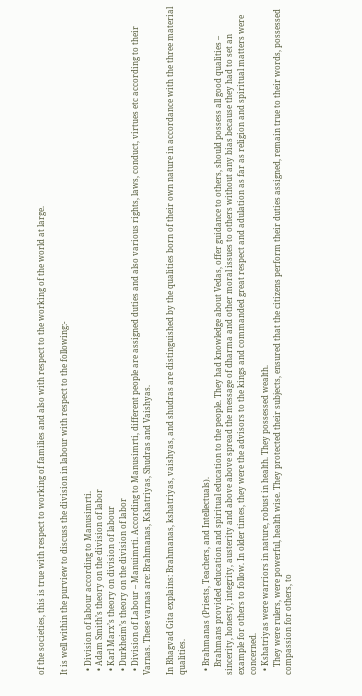of the societies, this is true with respect to working of families and also with respect to the working of the world at large.

It is well within the purview to discuss the division in labour with respect to the following:-

  • Division of labour according to Manusimrti.
  • Adam Smith’s theory on the division of labor
  • Karl Marx’s theory on division of labour
  • Durkheim’s theory on the division of labor
  • Division of Labour – Manuimrti. According to Manusimrti, different people are assigned duties and also various rights, laws, conduct, virtues etc according to their Varnas. These varnas are: Brahmanas, Kshatriyas, Shudras and Vaishyas.

In Bhagvad Gita explains: Brahmanas, kshatriyas, vaishyas, and shudras are distinguished by the qualities born of their own nature in accordance with the three material qualities.

  • Brahmanas (Priests, Teachers, and Intellectuals).
    Brahmans provided education and spiritual education to the people. They had knowledge about Vedas, offer guidance to others, should possess all good qualities – sincerity, honesty, integrity, austerity and above above spread the message of dharma and other moral issues to others without any bias because they had to set an example for others to follow. In older times, they were the advisors to the kings and commanded great respect and adulation as far as religion and spiritual matters were concerned.
  • Kshatriyas were warriors in nature, robust in health. They possessed wealth.
    They were rulers, were powerful, health wise. They protected their subjects, ensured that the citizens perform their duties assigned, remain true to their words, possessed compassion for others, to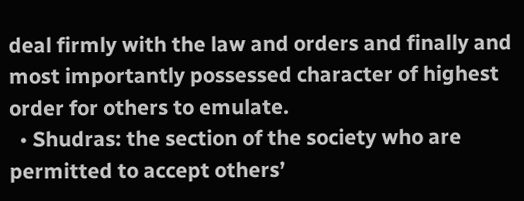deal firmly with the law and orders and finally and most importantly possessed character of highest order for others to emulate.
  • Shudras: the section of the society who are permitted to accept others’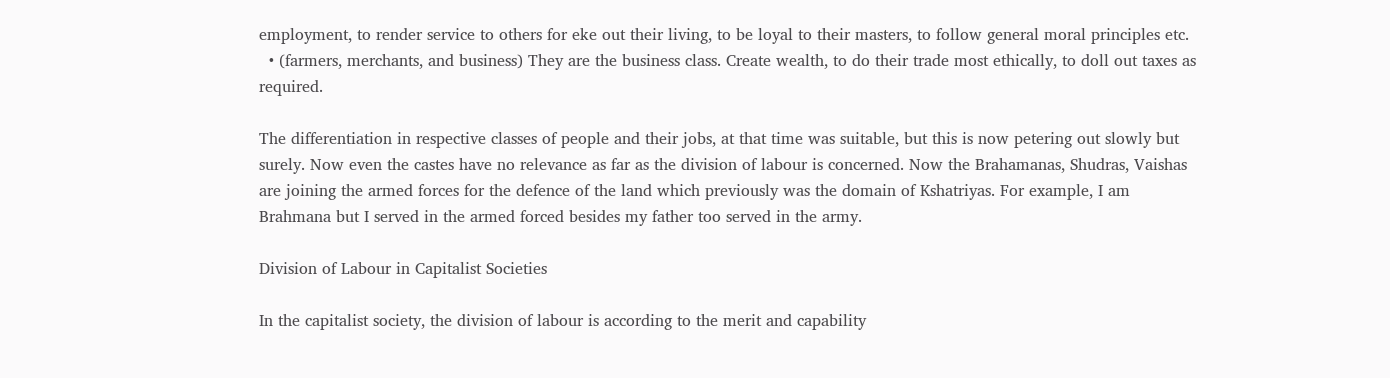employment, to render service to others for eke out their living, to be loyal to their masters, to follow general moral principles etc.
  • (farmers, merchants, and business) They are the business class. Create wealth, to do their trade most ethically, to doll out taxes as required.

The differentiation in respective classes of people and their jobs, at that time was suitable, but this is now petering out slowly but surely. Now even the castes have no relevance as far as the division of labour is concerned. Now the Brahamanas, Shudras, Vaishas are joining the armed forces for the defence of the land which previously was the domain of Kshatriyas. For example, I am Brahmana but I served in the armed forced besides my father too served in the army.

Division of Labour in Capitalist Societies

In the capitalist society, the division of labour is according to the merit and capability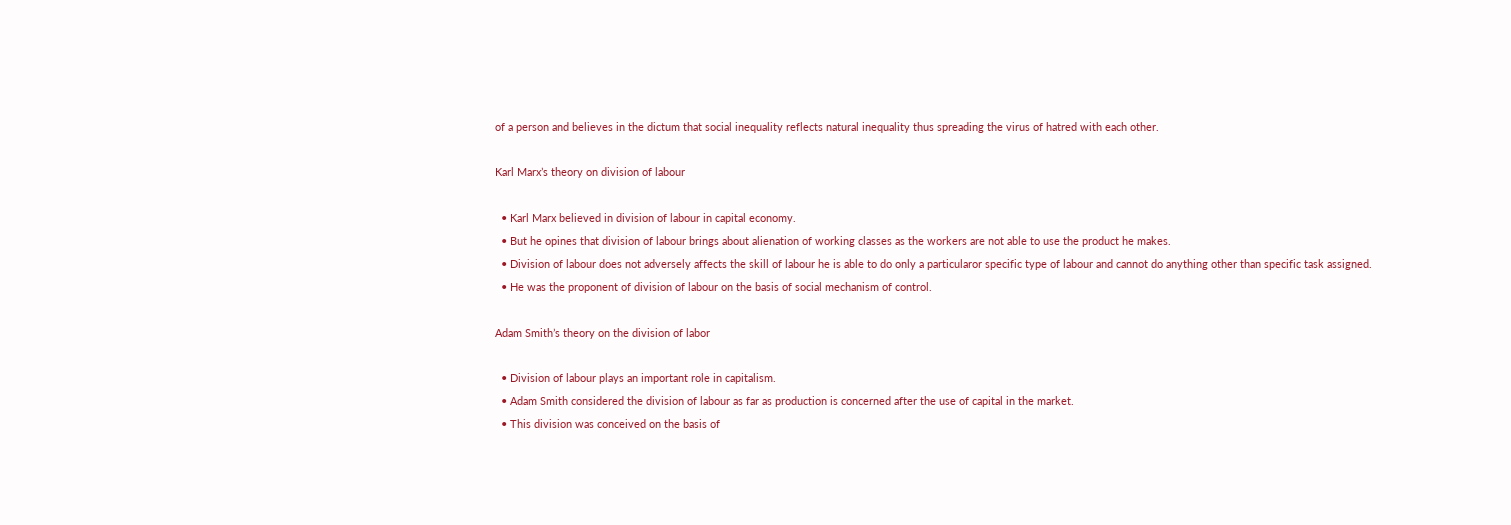of a person and believes in the dictum that social inequality reflects natural inequality thus spreading the virus of hatred with each other.

Karl Marx’s theory on division of labour

  • Karl Marx believed in division of labour in capital economy.
  • But he opines that division of labour brings about alienation of working classes as the workers are not able to use the product he makes.
  • Division of labour does not adversely affects the skill of labour he is able to do only a particularor specific type of labour and cannot do anything other than specific task assigned.
  • He was the proponent of division of labour on the basis of social mechanism of control.

Adam Smith’s theory on the division of labor

  • Division of labour plays an important role in capitalism.
  • Adam Smith considered the division of labour as far as production is concerned after the use of capital in the market.
  • This division was conceived on the basis of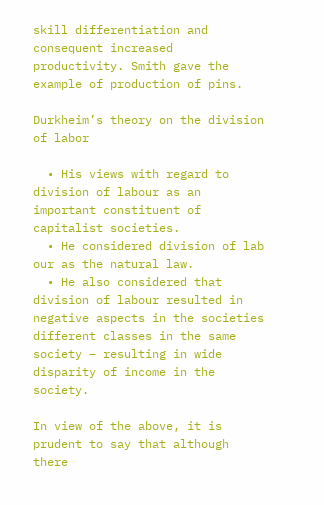skill differentiation and consequent increased productivity. Smith gave the example of production of pins.

Durkheim’s theory on the division of labor

  • His views with regard to division of labour as an important constituent of capitalist societies.
  • He considered division of lab our as the natural law.
  • He also considered that division of labour resulted in negative aspects in the societies different classes in the same society – resulting in wide disparity of income in the society.

In view of the above, it is prudent to say that although there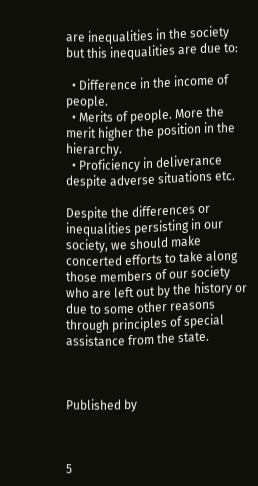are inequalities in the society but this inequalities are due to:

  • Difference in the income of people.
  • Merits of people. More the merit higher the position in the hierarchy.
  • Proficiency in deliverance despite adverse situations etc.

Despite the differences or inequalities persisting in our society, we should make concerted efforts to take along those members of our society who are left out by the history or due to some other reasons through principles of special assistance from the state.



Published by



5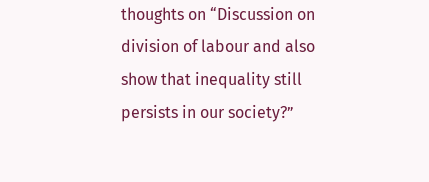thoughts on “Discussion on division of labour and also show that inequality still persists in our society?”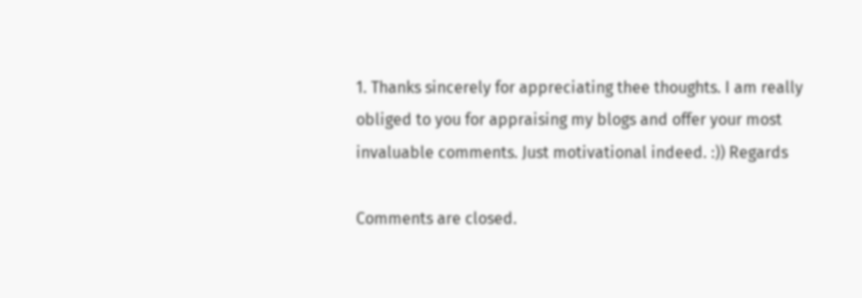1. Thanks sincerely for appreciating thee thoughts. I am really obliged to you for appraising my blogs and offer your most invaluable comments. Just motivational indeed. :)) Regards

Comments are closed.